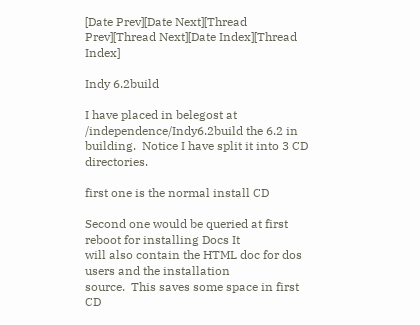[Date Prev][Date Next][Thread Prev][Thread Next][Date Index][Thread Index]

Indy 6.2build

I have placed in belegost at /independence/Indy6.2build the 6.2 in
building.  Notice I have split it into 3 CD directories.

first one is the normal install CD

Second one would be queried at first reboot for installing Docs It
will also contain the HTML doc for dos users and the installation
source.  This saves some space in first CD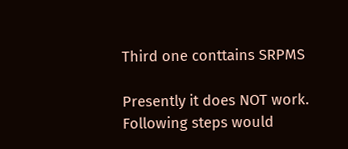Third one conttains SRPMS

Presently it does NOT work.   Following steps would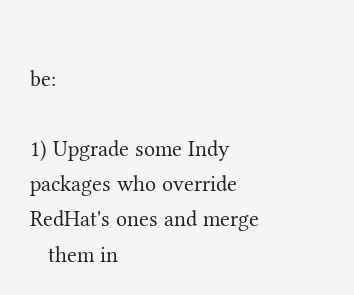be:

1) Upgrade some Indy packages who override RedHat's ones and merge
   them in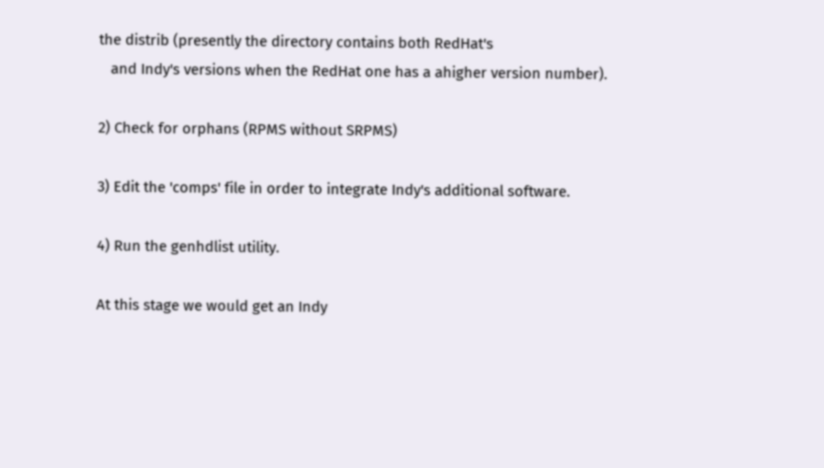the distrib (presently the directory contains both RedHat's
   and Indy's versions when the RedHat one has a ahigher version number).

2) Check for orphans (RPMS without SRPMS)

3) Edit the 'comps' file in order to integrate Indy's additional software.

4) Run the genhdlist utility.

At this stage we would get an Indy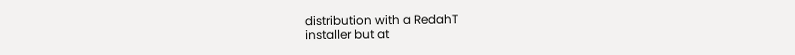distribution with a RedahT
installer but at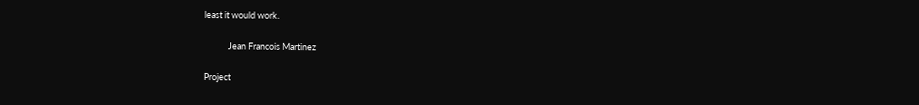least it would work.

            Jean Francois Martinez

Project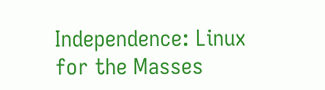Independence: Linux for the Masses